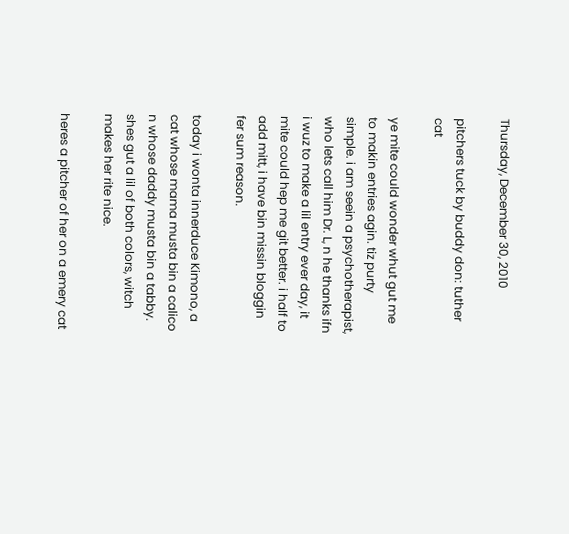Thursday, December 30, 2010

pitchers tuck by buddy don: tuther cat

ye mite could wonder whut gut me to makin entries agin. tiz purty simple. i am seein a psychotherapist, who lets call him Dr. L, n he thanks ifn i wuz to make a lil entry ever day, it mite could hep me git better. i half to add mitt, i have bin missin bloggin fer sum reason.

today i wonta innerduce Kimono, a cat whose mama musta bin a calico n whose daddy musta bin a tabby. shes gut a lil of both colors, witch makes her rite nice.

heres a pitcher of her on a emery cat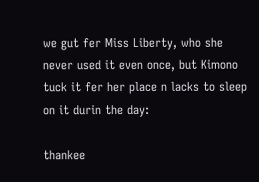we gut fer Miss Liberty, who she never used it even once, but Kimono tuck it fer her place n lacks to sleep on it durin the day:

thankee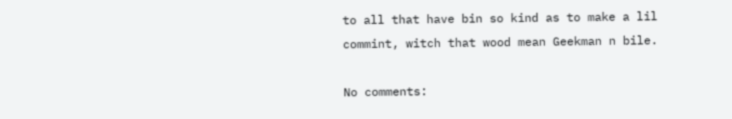to all that have bin so kind as to make a lil commint, witch that wood mean Geekman n bile.

No comments: